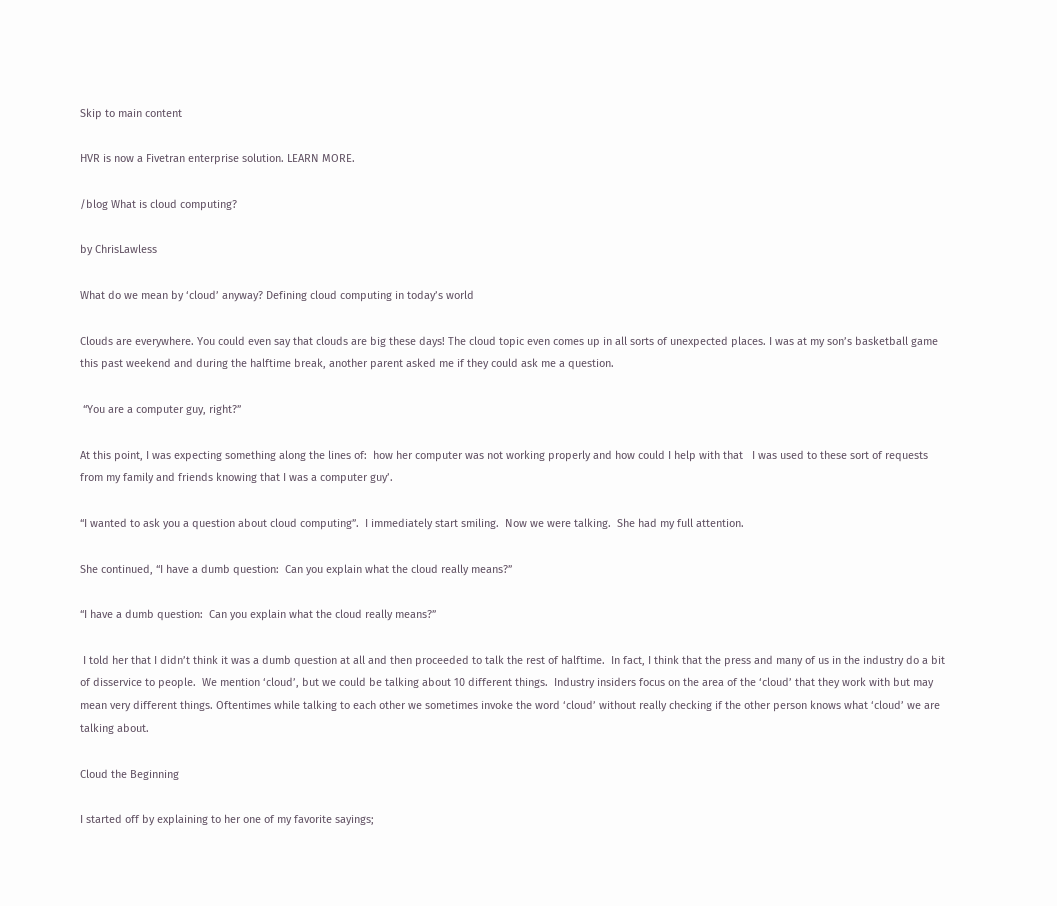Skip to main content

HVR is now a Fivetran enterprise solution. LEARN MORE.

/blog What is cloud computing?

by ChrisLawless

What do we mean by ‘cloud’ anyway? Defining cloud computing in today’s world

Clouds are everywhere. You could even say that clouds are big these days! The cloud topic even comes up in all sorts of unexpected places. I was at my son’s basketball game this past weekend and during the halftime break, another parent asked me if they could ask me a question.

 “You are a computer guy, right?”

At this point, I was expecting something along the lines of:  how her computer was not working properly and how could I help with that   I was used to these sort of requests from my family and friends knowing that I was a computer guy’.

“I wanted to ask you a question about cloud computing”.  I immediately start smiling.  Now we were talking.  She had my full attention.

She continued, “I have a dumb question:  Can you explain what the cloud really means?”

“I have a dumb question:  Can you explain what the cloud really means?”

 I told her that I didn’t think it was a dumb question at all and then proceeded to talk the rest of halftime.  In fact, I think that the press and many of us in the industry do a bit of disservice to people.  We mention ‘cloud’, but we could be talking about 10 different things.  Industry insiders focus on the area of the ‘cloud’ that they work with but may mean very different things. Oftentimes while talking to each other we sometimes invoke the word ‘cloud’ without really checking if the other person knows what ‘cloud’ we are talking about.

Cloud the Beginning

I started off by explaining to her one of my favorite sayings;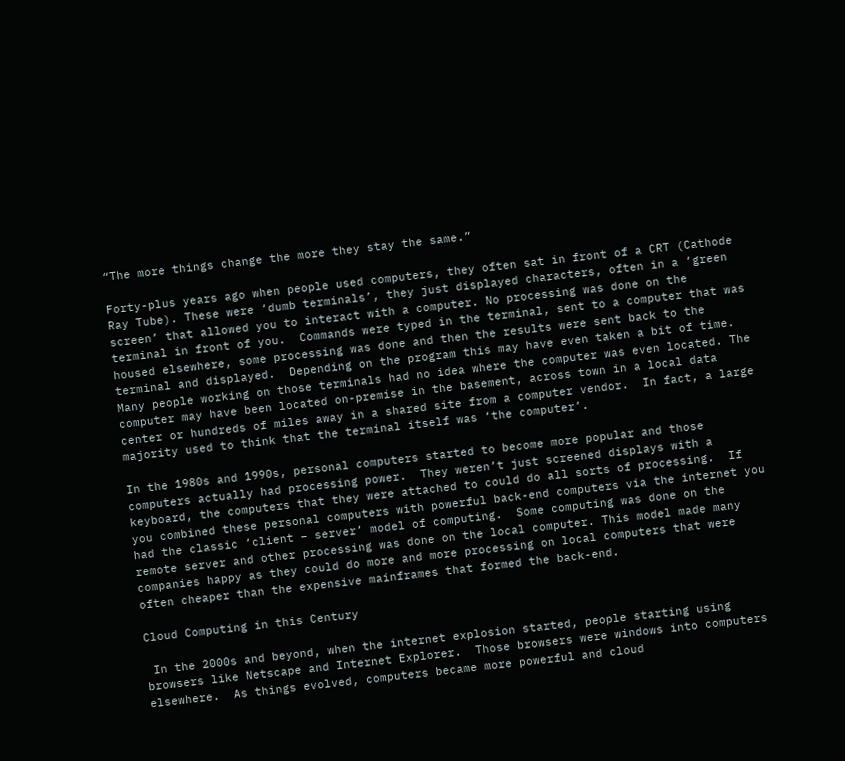“The more things change the more they stay the same.”

Forty-plus years ago when people used computers, they often sat in front of a CRT (Cathode Ray Tube). These were ‘dumb terminals’, they just displayed characters, often in a ‘green screen’ that allowed you to interact with a computer. No processing was done on the terminal in front of you.  Commands were typed in the terminal, sent to a computer that was housed elsewhere, some processing was done and then the results were sent back to the terminal and displayed.  Depending on the program this may have even taken a bit of time.  Many people working on those terminals had no idea where the computer was even located. The computer may have been located on-premise in the basement, across town in a local data center or hundreds of miles away in a shared site from a computer vendor.  In fact, a large majority used to think that the terminal itself was ‘the computer’.

In the 1980s and 1990s, personal computers started to become more popular and those computers actually had processing power.  They weren’t just screened displays with a keyboard, the computers that they were attached to could do all sorts of processing.  If you combined these personal computers with powerful back-end computers via the internet you had the classic ‘client – server’ model of computing.  Some computing was done on the remote server and other processing was done on the local computer. This model made many companies happy as they could do more and more processing on local computers that were often cheaper than the expensive mainframes that formed the back-end.

Cloud Computing in this Century

 In the 2000s and beyond, when the internet explosion started, people starting using browsers like Netscape and Internet Explorer.  Those browsers were windows into computers elsewhere.  As things evolved, computers became more powerful and cloud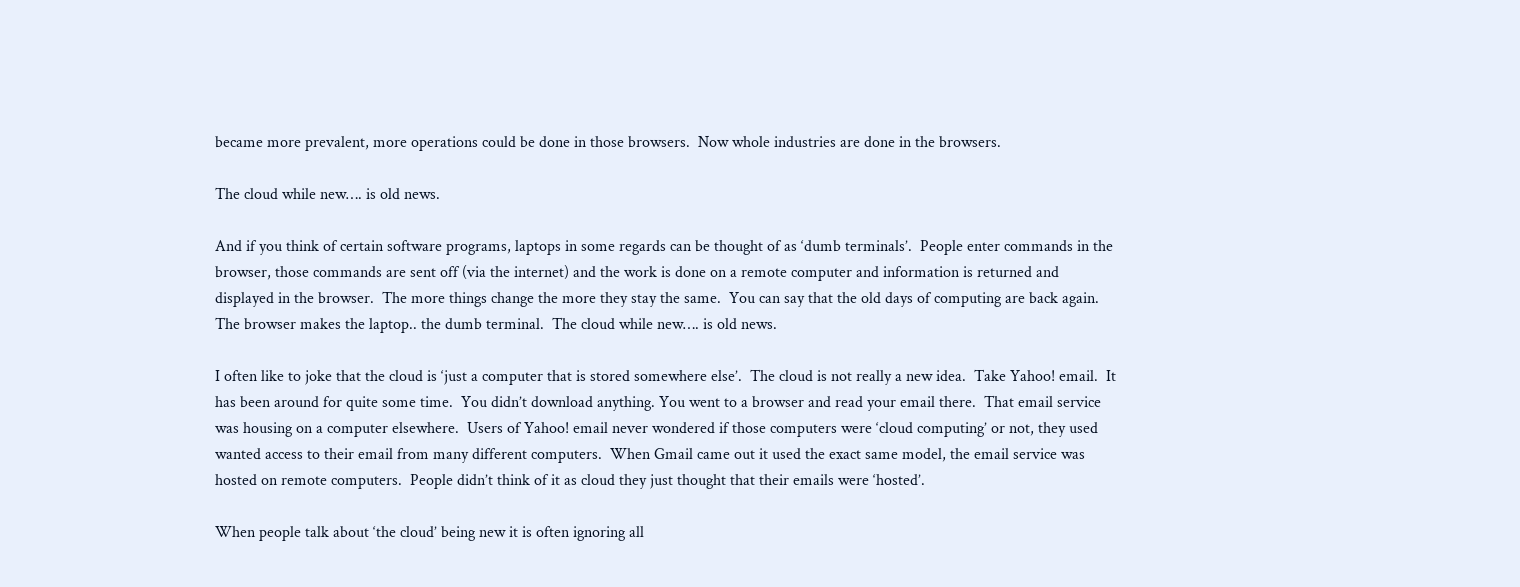became more prevalent, more operations could be done in those browsers.  Now whole industries are done in the browsers.

The cloud while new…. is old news.

And if you think of certain software programs, laptops in some regards can be thought of as ‘dumb terminals’.  People enter commands in the browser, those commands are sent off (via the internet) and the work is done on a remote computer and information is returned and displayed in the browser.  The more things change the more they stay the same.  You can say that the old days of computing are back again.  The browser makes the laptop.. the dumb terminal.  The cloud while new…. is old news.

I often like to joke that the cloud is ‘just a computer that is stored somewhere else’.  The cloud is not really a new idea.  Take Yahoo! email.  It has been around for quite some time.  You didn’t download anything. You went to a browser and read your email there.  That email service was housing on a computer elsewhere.  Users of Yahoo! email never wondered if those computers were ‘cloud computing’ or not, they used wanted access to their email from many different computers.  When Gmail came out it used the exact same model, the email service was hosted on remote computers.  People didn’t think of it as cloud they just thought that their emails were ‘hosted’.

When people talk about ‘the cloud’ being new it is often ignoring all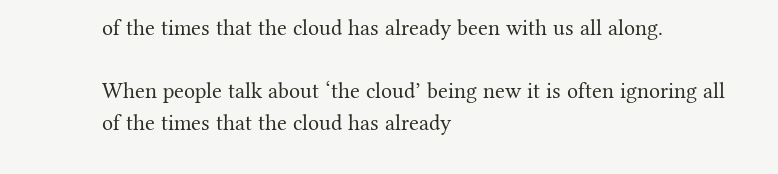of the times that the cloud has already been with us all along.

When people talk about ‘the cloud’ being new it is often ignoring all of the times that the cloud has already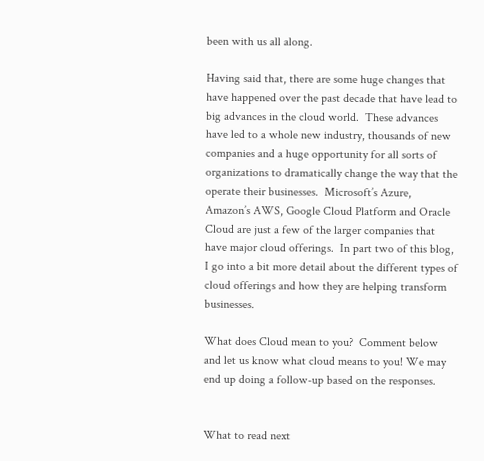been with us all along.

Having said that, there are some huge changes that have happened over the past decade that have lead to big advances in the cloud world.  These advances have led to a whole new industry, thousands of new companies and a huge opportunity for all sorts of organizations to dramatically change the way that the operate their businesses.  Microsoft’s Azure, Amazon’s AWS, Google Cloud Platform and Oracle Cloud are just a few of the larger companies that have major cloud offerings.  In part two of this blog, I go into a bit more detail about the different types of cloud offerings and how they are helping transform businesses.

What does Cloud mean to you?  Comment below and let us know what cloud means to you! We may end up doing a follow-up based on the responses.


What to read next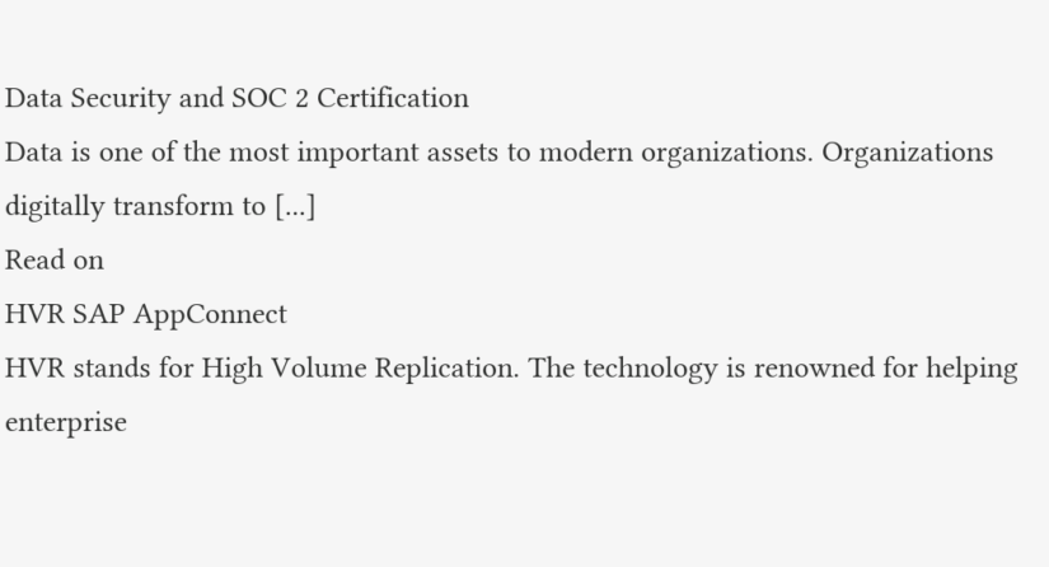Data Security and SOC 2 Certification
Data is one of the most important assets to modern organizations. Organizations digitally transform to [...]
Read on
HVR SAP AppConnect
HVR stands for High Volume Replication. The technology is renowned for helping enterprise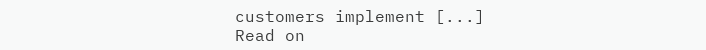customers implement [...]
Read on